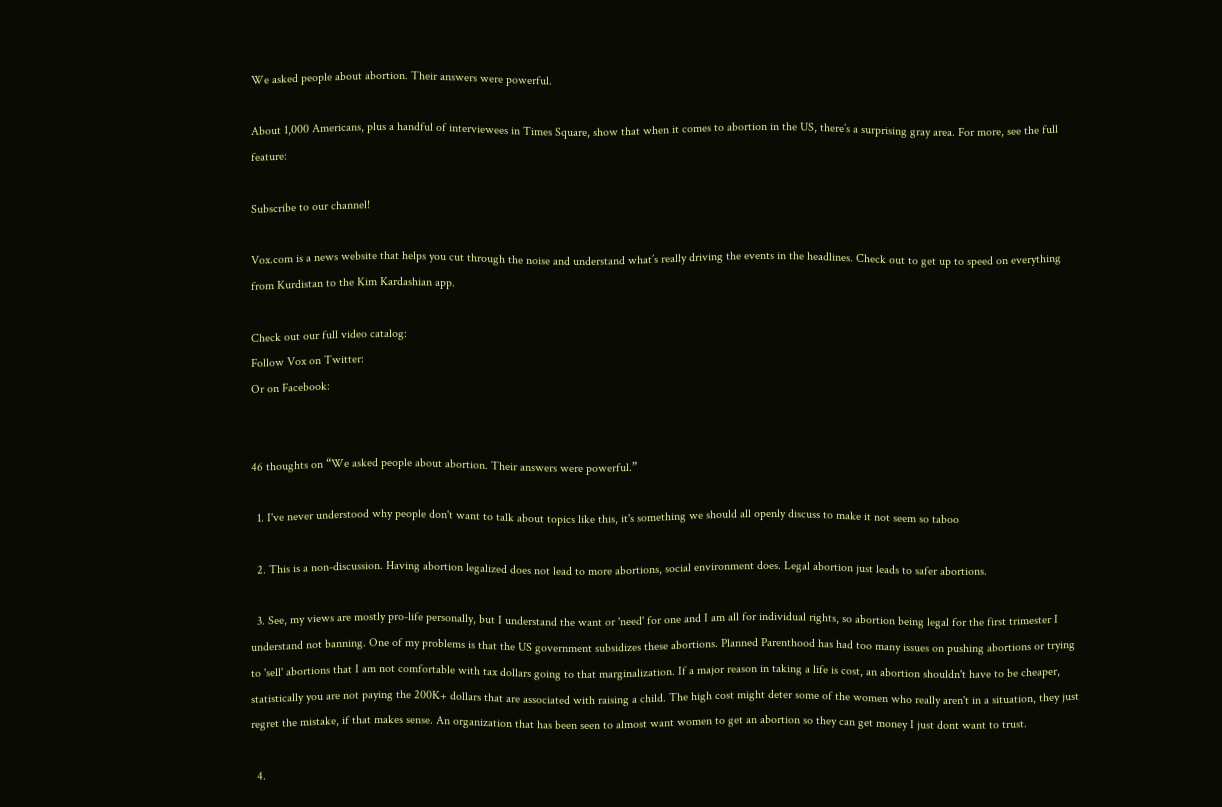We asked people about abortion. Their answers were powerful.

About 1,000 Americans, plus a handful of interviewees in Times Square, show that when it comes to abortion in the US, there’s a surprising gray area. For more, see the full feature:

Subscribe to our channel!

Vox.com is a news website that helps you cut through the noise and understand what’s really driving the events in the headlines. Check out to get up to speed on everything from Kurdistan to the Kim Kardashian app.

Check out our full video catalog:
Follow Vox on Twitter:
Or on Facebook:


46 thoughts on “We asked people about abortion. Their answers were powerful.”

  1. I've never understood why people don't want to talk about topics like this, it's something we should all openly discuss to make it not seem so taboo

  2. This is a non-discussion. Having abortion legalized does not lead to more abortions, social environment does. Legal abortion just leads to safer abortions.

  3. See, my views are mostly pro-life personally, but I understand the want or 'need' for one and I am all for individual rights, so abortion being legal for the first trimester I understand not banning. One of my problems is that the US government subsidizes these abortions. Planned Parenthood has had too many issues on pushing abortions or trying to 'sell' abortions that I am not comfortable with tax dollars going to that marginalization. If a major reason in taking a life is cost, an abortion shouldn't have to be cheaper, statistically you are not paying the 200K+ dollars that are associated with raising a child. The high cost might deter some of the women who really aren't in a situation, they just regret the mistake, if that makes sense. An organization that has been seen to almost want women to get an abortion so they can get money I just dont want to trust.

  4.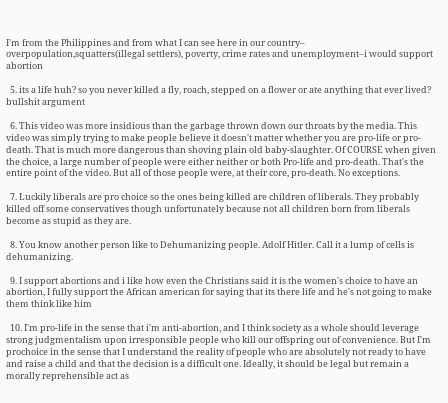I'm from the Philippines and from what I can see here in our country– overpopulation,squatters(illegal settlers), poverty, crime rates and unemployment–i would support abortion

  5. its a life huh? so you never killed a fly, roach, stepped on a flower or ate anything that ever lived? bullshit argument

  6. This video was more insidious than the garbage thrown down our throats by the media. This video was simply trying to make people believe it doesn't matter whether you are pro-life or pro-death. That is much more dangerous than shoving plain old baby-slaughter. Of COURSE when given the choice, a large number of people were either neither or both Pro-life and pro-death. That's the entire point of the video. But all of those people were, at their core, pro-death. No exceptions.

  7. Luckily liberals are pro choice so the ones being killed are children of liberals. They probably killed off some conservatives though unfortunately because not all children born from liberals become as stupid as they are.

  8. You know another person like to Dehumanizing people. Adolf Hitler. Call it a lump of cells is dehumanizing.

  9. I support abortions and i like how even the Christians said it is the women's choice to have an abortion, I fully support the African american for saying that its there life and he's not going to make them think like him

  10. I'm pro-life in the sense that i'm anti-abortion, and I think society as a whole should leverage strong judgmentalism upon irresponsible people who kill our offspring out of convenience. But I'm prochoice in the sense that I understand the reality of people who are absolutely not ready to have and raise a child and that the decision is a difficult one. Ideally, it should be legal but remain a morally reprehensible act as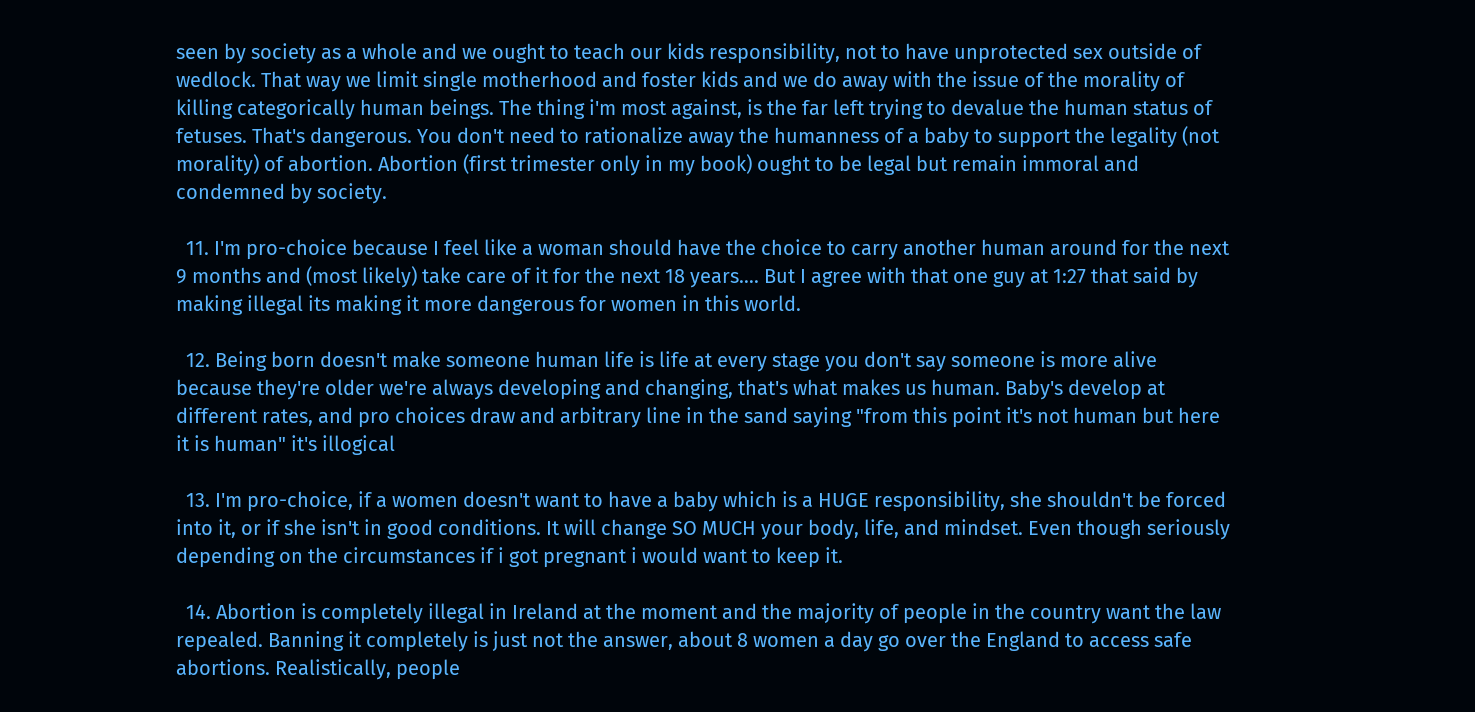seen by society as a whole and we ought to teach our kids responsibility, not to have unprotected sex outside of wedlock. That way we limit single motherhood and foster kids and we do away with the issue of the morality of killing categorically human beings. The thing i'm most against, is the far left trying to devalue the human status of fetuses. That's dangerous. You don't need to rationalize away the humanness of a baby to support the legality (not morality) of abortion. Abortion (first trimester only in my book) ought to be legal but remain immoral and condemned by society.

  11. I'm pro-choice because I feel like a woman should have the choice to carry another human around for the next 9 months and (most likely) take care of it for the next 18 years…. But I agree with that one guy at 1:27 that said by making illegal its making it more dangerous for women in this world.

  12. Being born doesn't make someone human life is life at every stage you don't say someone is more alive because they're older we're always developing and changing, that's what makes us human. Baby's develop at different rates, and pro choices draw and arbitrary line in the sand saying "from this point it's not human but here it is human" it's illogical

  13. I'm pro-choice, if a women doesn't want to have a baby which is a HUGE responsibility, she shouldn't be forced into it, or if she isn't in good conditions. It will change SO MUCH your body, life, and mindset. Even though seriously depending on the circumstances if i got pregnant i would want to keep it.

  14. Abortion is completely illegal in Ireland at the moment and the majority of people in the country want the law repealed. Banning it completely is just not the answer, about 8 women a day go over the England to access safe abortions. Realistically, people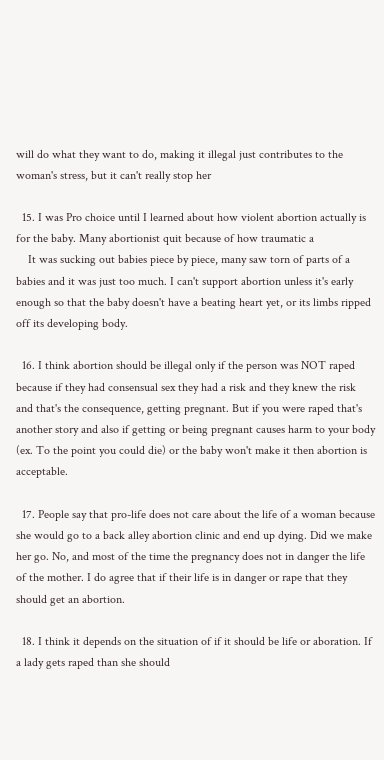will do what they want to do, making it illegal just contributes to the woman's stress, but it can't really stop her

  15. I was Pro choice until I learned about how violent abortion actually is for the baby. Many abortionist quit because of how traumatic a
    It was sucking out babies piece by piece, many saw torn of parts of a babies and it was just too much. I can't support abortion unless it's early enough so that the baby doesn't have a beating heart yet, or its limbs ripped off its developing body.

  16. I think abortion should be illegal only if the person was NOT raped because if they had consensual sex they had a risk and they knew the risk and that's the consequence, getting pregnant. But if you were raped that's another story and also if getting or being pregnant causes harm to your body (ex. To the point you could die) or the baby won't make it then abortion is acceptable.

  17. People say that pro-life does not care about the life of a woman because she would go to a back alley abortion clinic and end up dying. Did we make her go. No, and most of the time the pregnancy does not in danger the life of the mother. I do agree that if their life is in danger or rape that they should get an abortion.

  18. I think it depends on the situation of if it should be life or aboration. If a lady gets raped than she should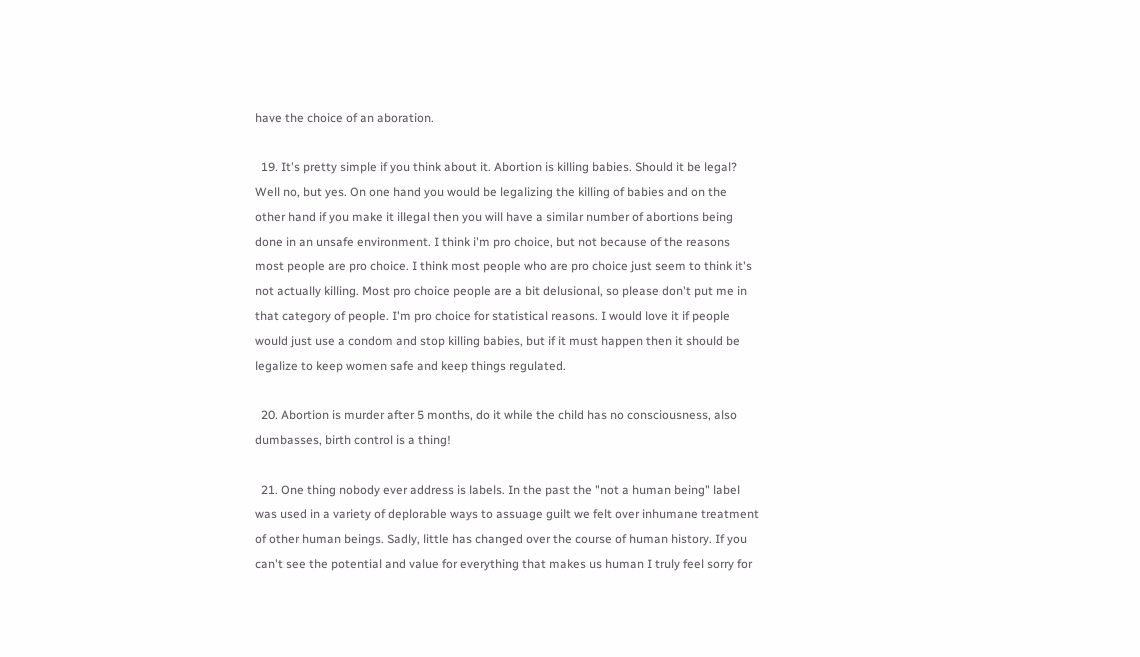have the choice of an aboration.

  19. It's pretty simple if you think about it. Abortion is killing babies. Should it be legal? Well no, but yes. On one hand you would be legalizing the killing of babies and on the other hand if you make it illegal then you will have a similar number of abortions being done in an unsafe environment. I think i'm pro choice, but not because of the reasons most people are pro choice. I think most people who are pro choice just seem to think it's not actually killing. Most pro choice people are a bit delusional, so please don't put me in that category of people. I'm pro choice for statistical reasons. I would love it if people would just use a condom and stop killing babies, but if it must happen then it should be legalize to keep women safe and keep things regulated.

  20. Abortion is murder after 5 months, do it while the child has no consciousness, also dumbasses, birth control is a thing!

  21. One thing nobody ever address is labels. In the past the "not a human being" label was used in a variety of deplorable ways to assuage guilt we felt over inhumane treatment of other human beings. Sadly, little has changed over the course of human history. If you can't see the potential and value for everything that makes us human I truly feel sorry for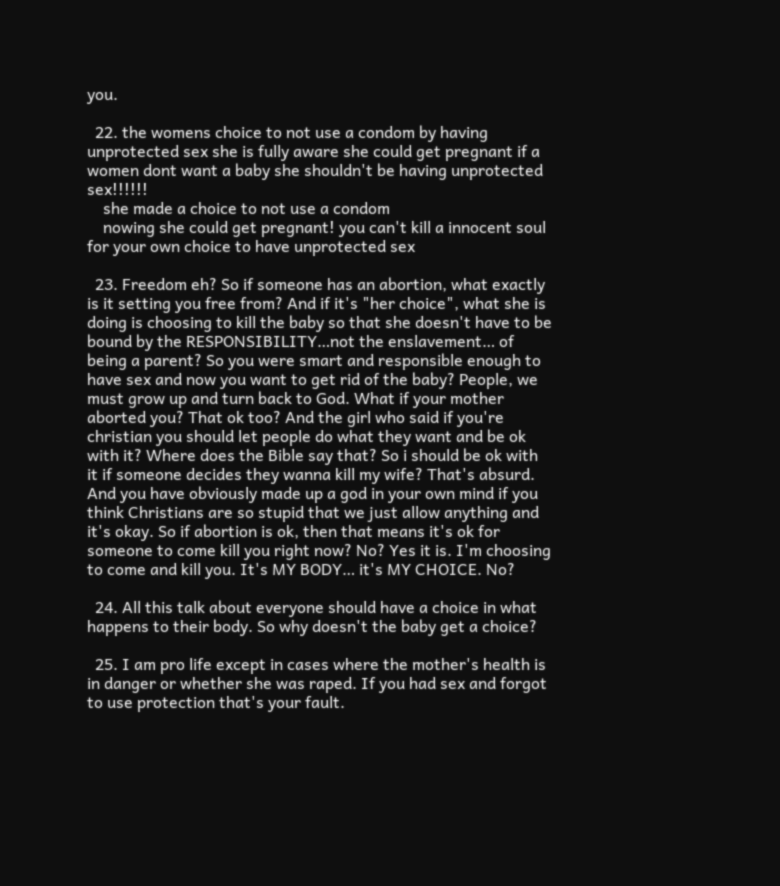you.

  22. the womens choice to not use a condom by having unprotected sex she is fully aware she could get pregnant if a women dont want a baby she shouldn't be having unprotected sex!!!!!!
    she made a choice to not use a condom
    nowing she could get pregnant! you can't kill a innocent soul for your own choice to have unprotected sex

  23. Freedom eh? So if someone has an abortion, what exactly is it setting you free from? And if it's "her choice", what she is doing is choosing to kill the baby so that she doesn't have to be bound by the RESPONSIBILITY…not the enslavement… of being a parent? So you were smart and responsible enough to have sex and now you want to get rid of the baby? People, we must grow up and turn back to God. What if your mother aborted you? That ok too? And the girl who said if you're christian you should let people do what they want and be ok with it? Where does the Bible say that? So i should be ok with it if someone decides they wanna kill my wife? That's absurd. And you have obviously made up a god in your own mind if you think Christians are so stupid that we just allow anything and it's okay. So if abortion is ok, then that means it's ok for someone to come kill you right now? No? Yes it is. I'm choosing to come and kill you. It's MY BODY… it's MY CHOICE. No?

  24. All this talk about everyone should have a choice in what happens to their body. So why doesn't the baby get a choice?

  25. I am pro life except in cases where the mother's health is in danger or whether she was raped. If you had sex and forgot to use protection that's your fault.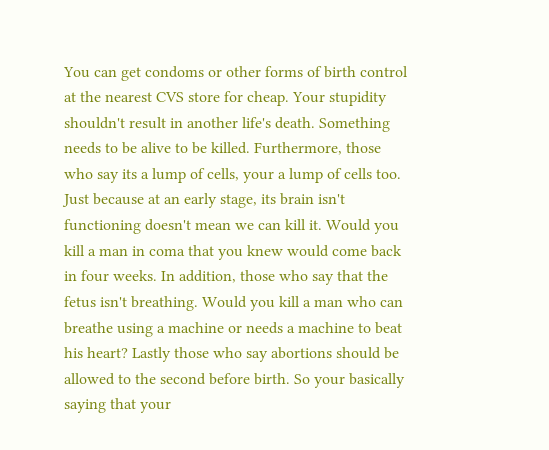You can get condoms or other forms of birth control at the nearest CVS store for cheap. Your stupidity shouldn't result in another life's death. Something needs to be alive to be killed. Furthermore, those who say its a lump of cells, your a lump of cells too. Just because at an early stage, its brain isn't functioning doesn't mean we can kill it. Would you kill a man in coma that you knew would come back in four weeks. In addition, those who say that the fetus isn't breathing. Would you kill a man who can breathe using a machine or needs a machine to beat his heart? Lastly those who say abortions should be allowed to the second before birth. So your basically saying that your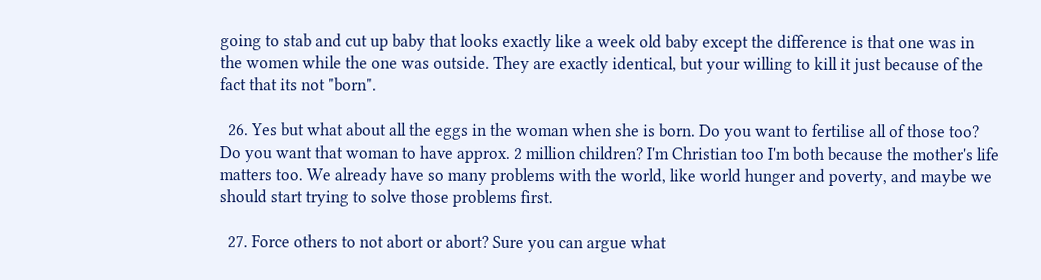going to stab and cut up baby that looks exactly like a week old baby except the difference is that one was in the women while the one was outside. They are exactly identical, but your willing to kill it just because of the fact that its not "born".

  26. Yes but what about all the eggs in the woman when she is born. Do you want to fertilise all of those too? Do you want that woman to have approx. 2 million children? I'm Christian too I'm both because the mother's life matters too. We already have so many problems with the world, like world hunger and poverty, and maybe we should start trying to solve those problems first.

  27. Force others to not abort or abort? Sure you can argue what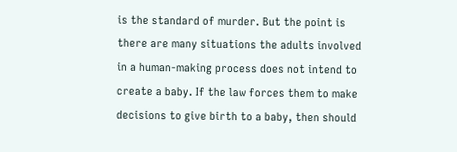is the standard of murder. But the point is there are many situations the adults involved in a human-making process does not intend to create a baby. If the law forces them to make decisions to give birth to a baby, then should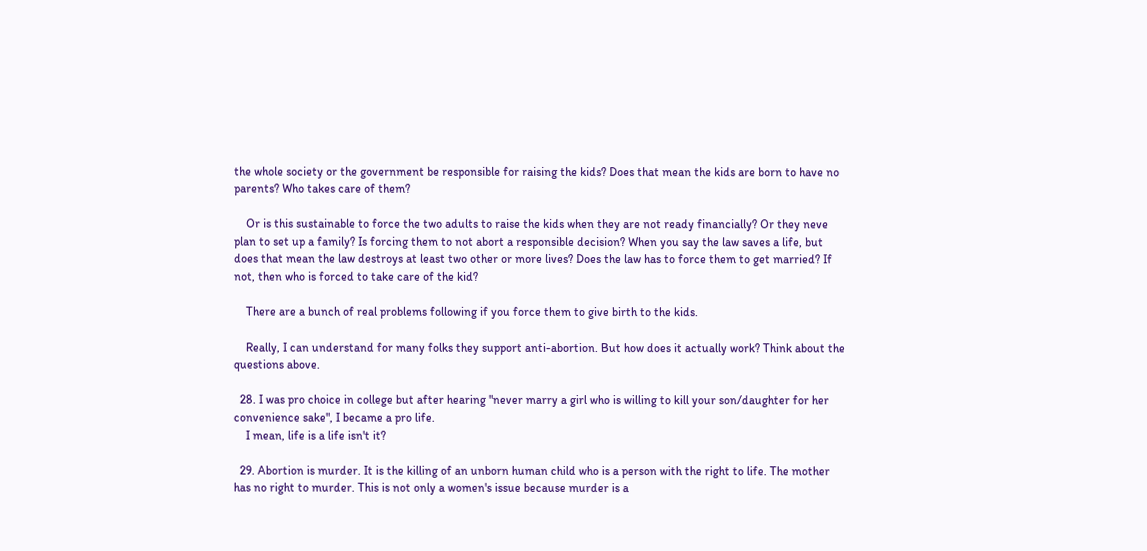the whole society or the government be responsible for raising the kids? Does that mean the kids are born to have no parents? Who takes care of them?

    Or is this sustainable to force the two adults to raise the kids when they are not ready financially? Or they neve plan to set up a family? Is forcing them to not abort a responsible decision? When you say the law saves a life, but does that mean the law destroys at least two other or more lives? Does the law has to force them to get married? If not, then who is forced to take care of the kid?

    There are a bunch of real problems following if you force them to give birth to the kids.

    Really, I can understand for many folks they support anti-abortion. But how does it actually work? Think about the questions above.

  28. I was pro choice in college but after hearing "never marry a girl who is willing to kill your son/daughter for her convenience sake", I became a pro life.
    I mean, life is a life isn't it?

  29. Abortion is murder. It is the killing of an unborn human child who is a person with the right to life. The mother has no right to murder. This is not only a women's issue because murder is a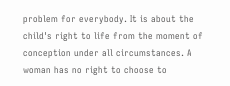problem for everybody. It is about the child's right to life from the moment of conception under all circumstances. A woman has no right to choose to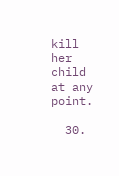kill her child at any point.

  30.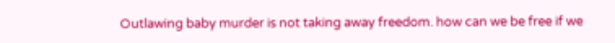Outlawing baby murder is not taking away freedom. how can we be free if we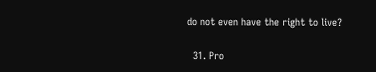do not even have the right to live?

  31. Pro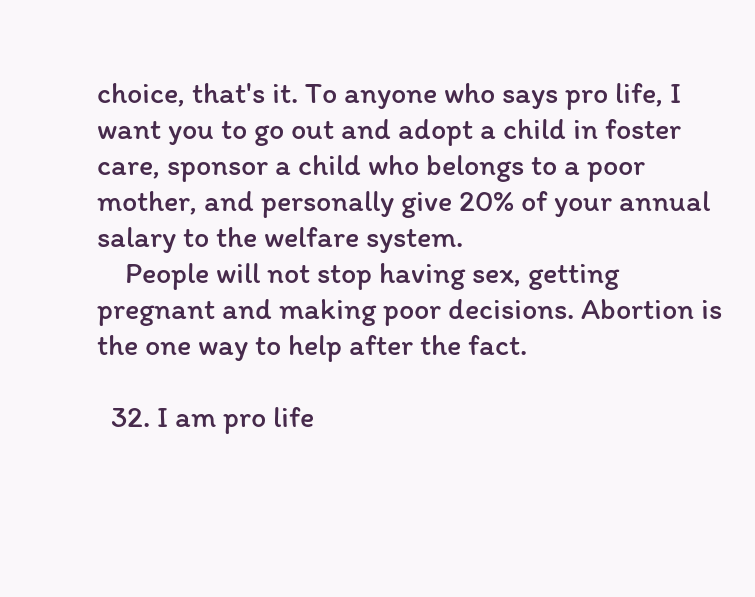choice, that's it. To anyone who says pro life, I want you to go out and adopt a child in foster care, sponsor a child who belongs to a poor mother, and personally give 20% of your annual salary to the welfare system.
    People will not stop having sex, getting pregnant and making poor decisions. Abortion is the one way to help after the fact.

  32. I am pro life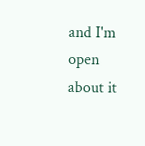and I'm open about it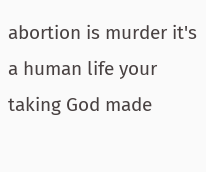abortion is murder it's a human life your taking God made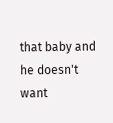that baby and he doesn't want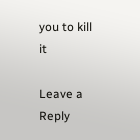you to kill it

Leave a Reply